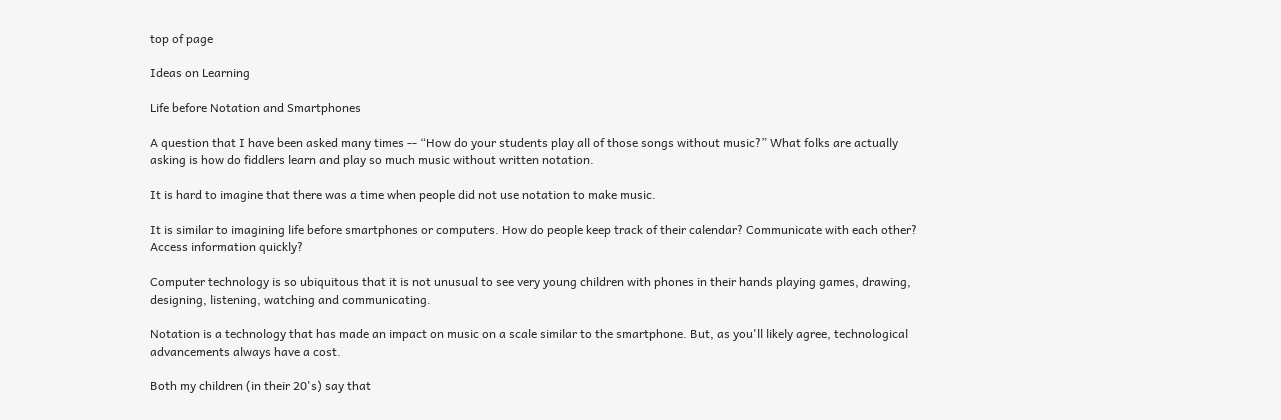top of page

Ideas on Learning

Life before Notation and Smartphones

A question that I have been asked many times -- “How do your students play all of those songs without music?” What folks are actually asking is how do fiddlers learn and play so much music without written notation.

It is hard to imagine that there was a time when people did not use notation to make music.

It is similar to imagining life before smartphones or computers. How do people keep track of their calendar? Communicate with each other? Access information quickly?

Computer technology is so ubiquitous that it is not unusual to see very young children with phones in their hands playing games, drawing, designing, listening, watching and communicating.

Notation is a technology that has made an impact on music on a scale similar to the smartphone. But, as you'll likely agree, technological advancements always have a cost.

Both my children (in their 20's) say that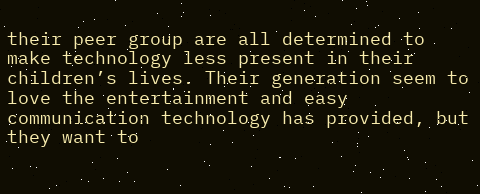their peer group are all determined to make technology less present in their children’s lives. Their generation seem to love the entertainment and easy communication technology has provided, but they want to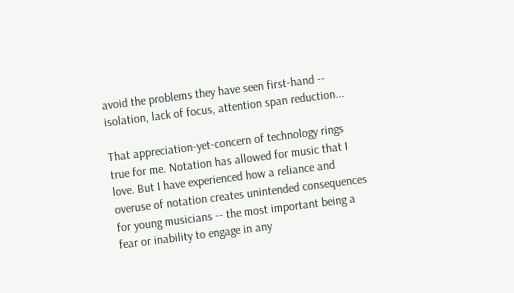avoid the problems they have seen first-hand -- isolation, lack of focus, attention span reduction...

That appreciation-yet-concern of technology rings true for me. Notation has allowed for music that I love. But I have experienced how a reliance and overuse of notation creates unintended consequences for young musicians -- the most important being a fear or inability to engage in any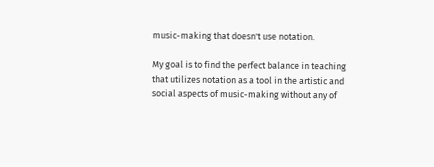music-making that doesn't use notation.

My goal is to find the perfect balance in teaching that utilizes notation as a tool in the artistic and social aspects of music-making without any of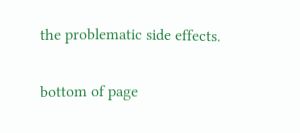the problematic side effects.


bottom of page